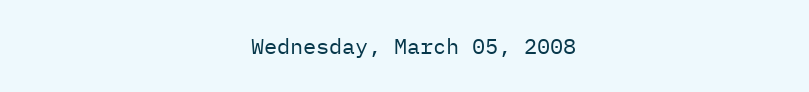Wednesday, March 05, 2008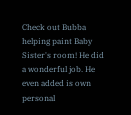Check out Bubba helping paint Baby Sister's room! He did a wonderful job. He even added is own personal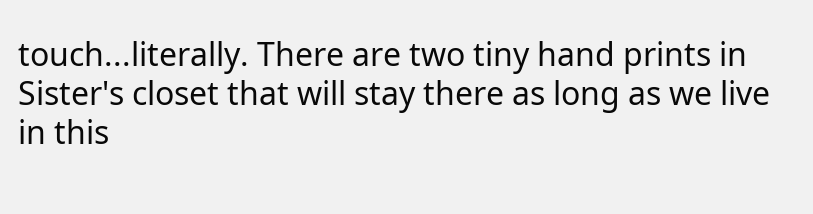touch...literally. There are two tiny hand prints in Sister's closet that will stay there as long as we live in this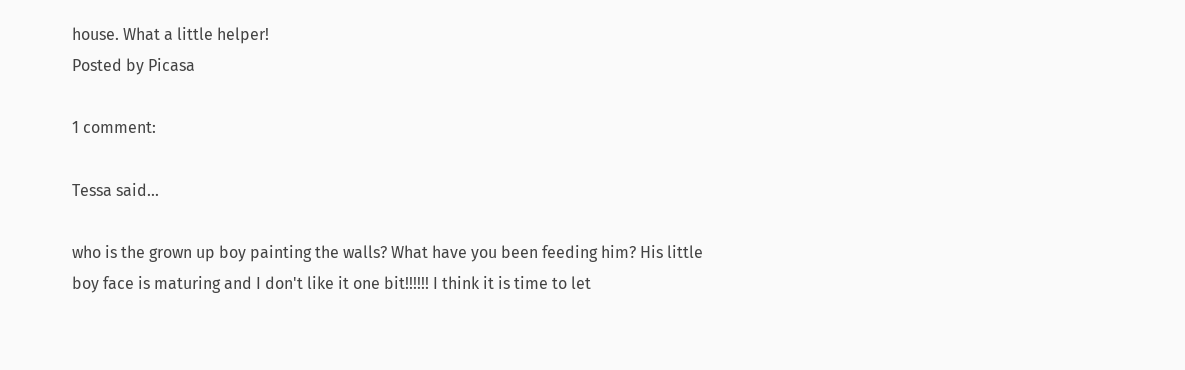house. What a little helper!
Posted by Picasa

1 comment:

Tessa said...

who is the grown up boy painting the walls? What have you been feeding him? His little boy face is maturing and I don't like it one bit!!!!!! I think it is time to let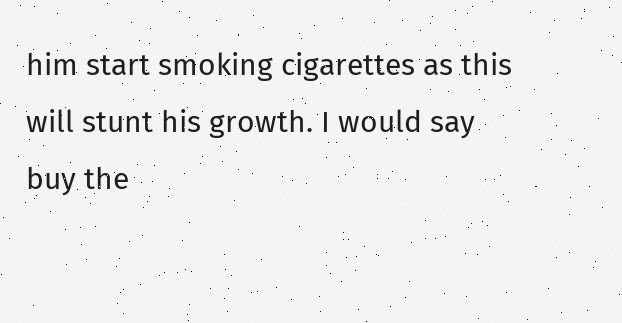him start smoking cigarettes as this will stunt his growth. I would say buy the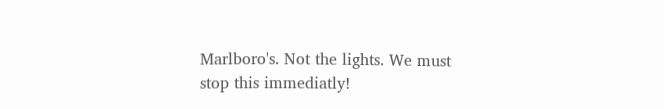Marlboro's. Not the lights. We must stop this immediatly!